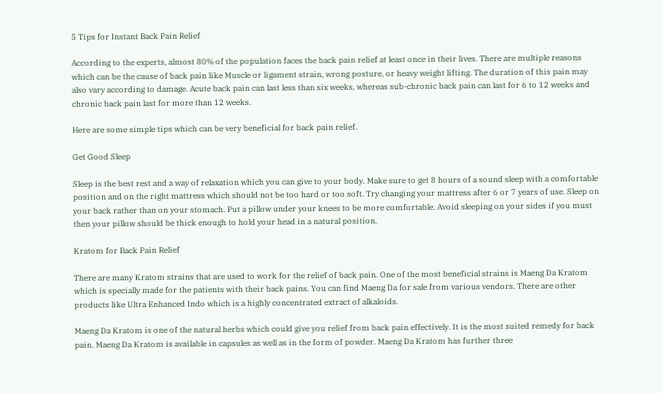5 Tips for Instant Back Pain Relief

According to the experts, almost 80% of the population faces the back pain relief at least once in their lives. There are multiple reasons which can be the cause of back pain like Muscle or ligament strain, wrong posture, or heavy weight lifting. The duration of this pain may also vary according to damage. Acute back pain can last less than six weeks, whereas sub-chronic back pain can last for 6 to 12 weeks and chronic back pain last for more than 12 weeks.

Here are some simple tips which can be very beneficial for back pain relief.

Get Good Sleep

Sleep is the best rest and a way of relaxation which you can give to your body. Make sure to get 8 hours of a sound sleep with a comfortable position and on the right mattress which should not be too hard or too soft. Try changing your mattress after 6 or 7 years of use. Sleep on your back rather than on your stomach. Put a pillow under your knees to be more comfortable. Avoid sleeping on your sides if you must then your pillow should be thick enough to hold your head in a natural position.

Kratom for Back Pain Relief

There are many Kratom strains that are used to work for the relief of back pain. One of the most beneficial strains is Maeng Da Kratom which is specially made for the patients with their back pains. You can find Maeng Da for sale from various vendors. There are other products like Ultra Enhanced Indo which is a highly concentrated extract of alkaloids.

Maeng Da Kratom is one of the natural herbs which could give you relief from back pain effectively. It is the most suited remedy for back pain. Maeng Da Kratom is available in capsules as well as in the form of powder. Maeng Da Kratom has further three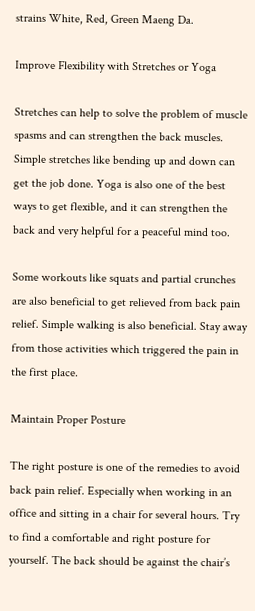strains White, Red, Green Maeng Da.

Improve Flexibility with Stretches or Yoga

Stretches can help to solve the problem of muscle spasms and can strengthen the back muscles. Simple stretches like bending up and down can get the job done. Yoga is also one of the best ways to get flexible, and it can strengthen the back and very helpful for a peaceful mind too.

Some workouts like squats and partial crunches are also beneficial to get relieved from back pain relief. Simple walking is also beneficial. Stay away from those activities which triggered the pain in the first place.

Maintain Proper Posture

The right posture is one of the remedies to avoid back pain relief. Especially when working in an office and sitting in a chair for several hours. Try to find a comfortable and right posture for yourself. The back should be against the chair’s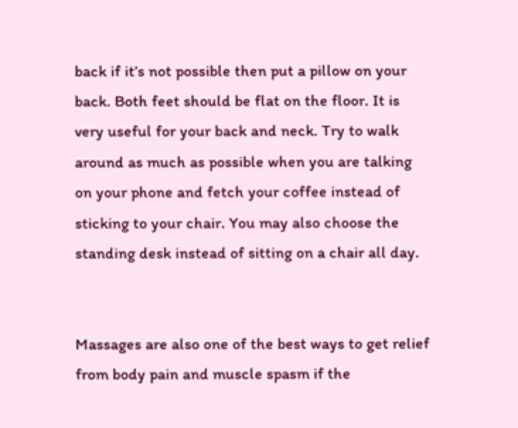back if it’s not possible then put a pillow on your back. Both feet should be flat on the floor. It is very useful for your back and neck. Try to walk around as much as possible when you are talking on your phone and fetch your coffee instead of sticking to your chair. You may also choose the standing desk instead of sitting on a chair all day.


Massages are also one of the best ways to get relief from body pain and muscle spasm if the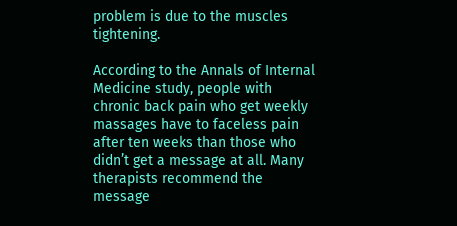problem is due to the muscles tightening.

According to the Annals of Internal Medicine study, people with chronic back pain who get weekly massages have to faceless pain after ten weeks than those who didn’t get a message at all. Many therapists recommend the message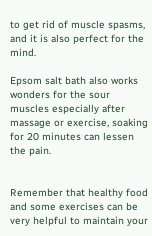to get rid of muscle spasms, and it is also perfect for the mind.

Epsom salt bath also works wonders for the sour muscles especially after massage or exercise, soaking for 20 minutes can lessen the pain.


Remember that healthy food and some exercises can be very helpful to maintain your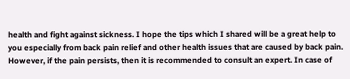health and fight against sickness. I hope the tips which I shared will be a great help to you especially from back pain relief and other health issues that are caused by back pain. However, if the pain persists, then it is recommended to consult an expert. In case of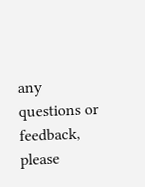any questions or feedback, please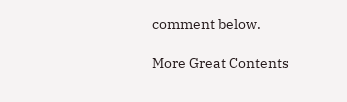comment below.

More Great Contents